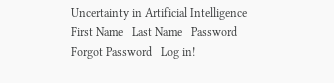Uncertainty in Artificial Intelligence
First Name   Last Name   Password   Forgot Password   Log in!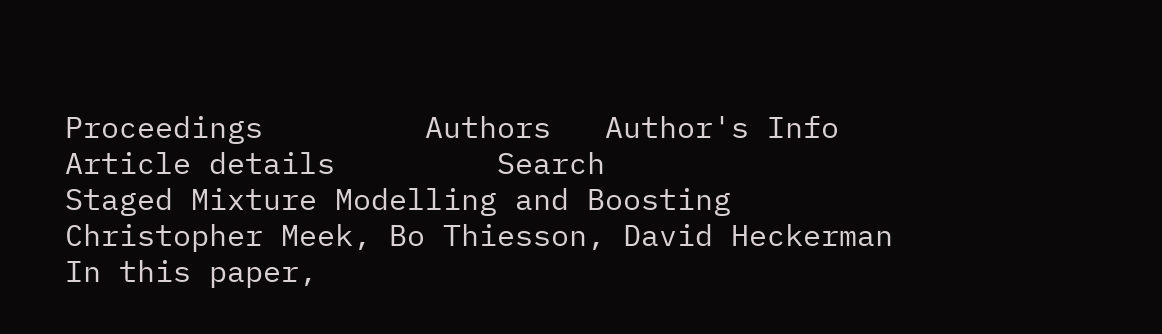Proceedings         Authors   Author's Info   Article details         Search
Staged Mixture Modelling and Boosting
Christopher Meek, Bo Thiesson, David Heckerman
In this paper,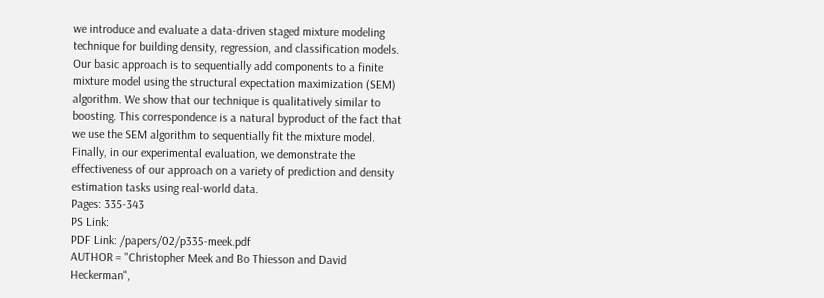we introduce and evaluate a data-driven staged mixture modeling technique for building density, regression, and classification models. Our basic approach is to sequentially add components to a finite mixture model using the structural expectation maximization (SEM) algorithm. We show that our technique is qualitatively similar to boosting. This correspondence is a natural byproduct of the fact that we use the SEM algorithm to sequentially fit the mixture model. Finally, in our experimental evaluation, we demonstrate the effectiveness of our approach on a variety of prediction and density estimation tasks using real-world data.
Pages: 335-343
PS Link:
PDF Link: /papers/02/p335-meek.pdf
AUTHOR = "Christopher Meek and Bo Thiesson and David Heckerman",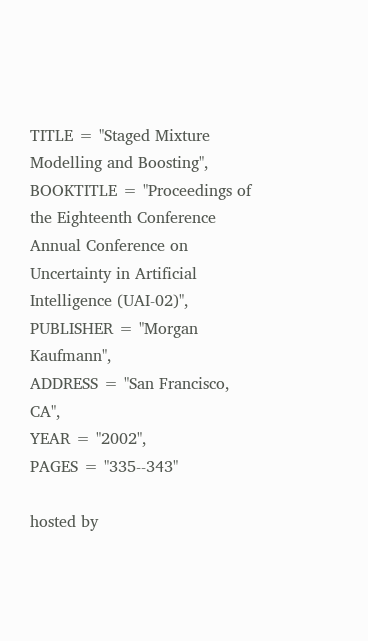TITLE = "Staged Mixture Modelling and Boosting",
BOOKTITLE = "Proceedings of the Eighteenth Conference Annual Conference on Uncertainty in Artificial Intelligence (UAI-02)",
PUBLISHER = "Morgan Kaufmann",
ADDRESS = "San Francisco, CA",
YEAR = "2002",
PAGES = "335--343"

hosted by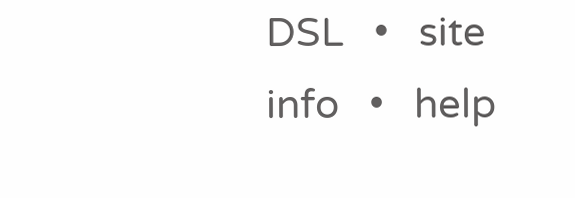DSL   •   site info   •   help